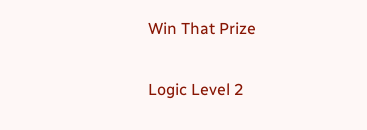Win That Prize

Logic Level 2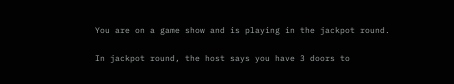You are on a game show and is playing in the jackpot round.

In jackpot round, the host says you have 3 doors to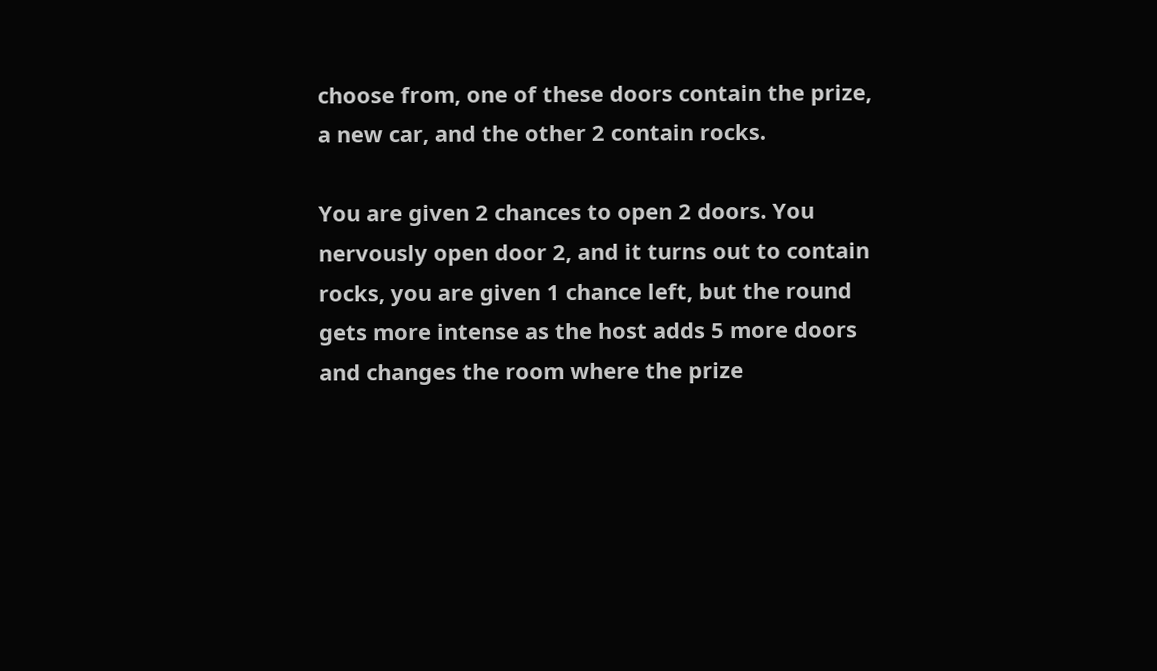choose from, one of these doors contain the prize, a new car, and the other 2 contain rocks.

You are given 2 chances to open 2 doors. You nervously open door 2, and it turns out to contain rocks, you are given 1 chance left, but the round gets more intense as the host adds 5 more doors and changes the room where the prize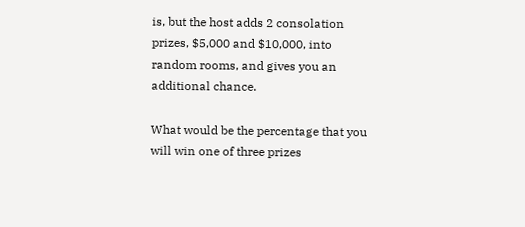is, but the host adds 2 consolation prizes, $5,000 and $10,000, into random rooms, and gives you an additional chance.

What would be the percentage that you will win one of three prizes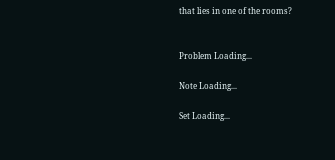that lies in one of the rooms?


Problem Loading...

Note Loading...

Set Loading...